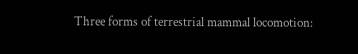Three forms of terrestrial mammal locomotion: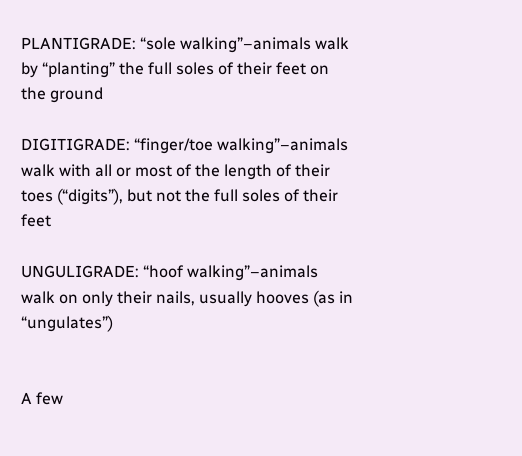PLANTIGRADE: “sole walking”–animals walk by “planting” the full soles of their feet on the ground

DIGITIGRADE: “finger/toe walking”–animals walk with all or most of the length of their toes (“digits”), but not the full soles of their feet

UNGULIGRADE: “hoof walking”–animals walk on only their nails, usually hooves (as in “ungulates”)


A few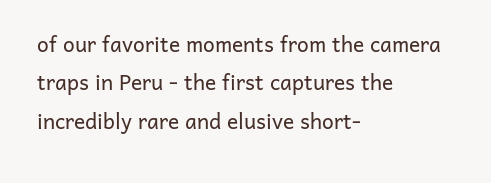of our favorite moments from the camera traps in Peru - the first captures the incredibly rare and elusive short-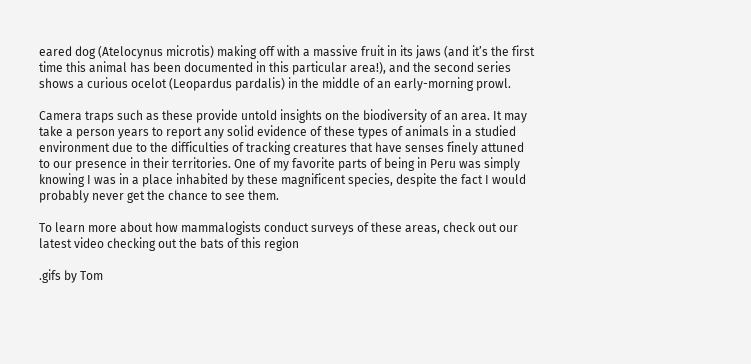eared dog (Atelocynus microtis) making off with a massive fruit in its jaws (and it’s the first time this animal has been documented in this particular area!), and the second series shows a curious ocelot (Leopardus pardalis) in the middle of an early-morning prowl.

Camera traps such as these provide untold insights on the biodiversity of an area. It may take a person years to report any solid evidence of these types of animals in a studied environment due to the difficulties of tracking creatures that have senses finely attuned to our presence in their territories. One of my favorite parts of being in Peru was simply knowing I was in a place inhabited by these magnificent species, despite the fact I would probably never get the chance to see them.

To learn more about how mammalogists conduct surveys of these areas, check out our latest video checking out the bats of this region

.gifs by Tom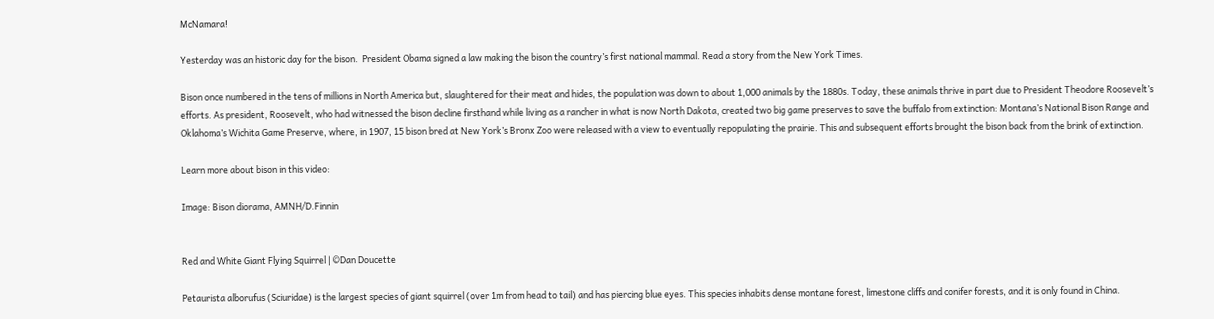McNamara!

Yesterday was an historic day for the bison.  President Obama signed a law making the bison the country’s first national mammal. Read a story from the New York Times.

Bison once numbered in the tens of millions in North America but, slaughtered for their meat and hides, the population was down to about 1,000 animals by the 1880s. Today, these animals thrive in part due to President Theodore Roosevelt’s efforts. As president, Roosevelt, who had witnessed the bison decline firsthand while living as a rancher in what is now North Dakota, created two big game preserves to save the buffalo from extinction: Montana’s National Bison Range and Oklahoma’s Wichita Game Preserve, where, in 1907, 15 bison bred at New York’s Bronx Zoo were released with a view to eventually repopulating the prairie. This and subsequent efforts brought the bison back from the brink of extinction.

Learn more about bison in this video:

Image: Bison diorama, AMNH/D.Finnin


Red and White Giant Flying Squirrel | ©Dan Doucette

Petaurista alborufus (Sciuridae) is the largest species of giant squirrel (over 1m from head to tail) and has piercing blue eyes. This species inhabits dense montane forest, limestone cliffs and conifer forests, and it is only found in China.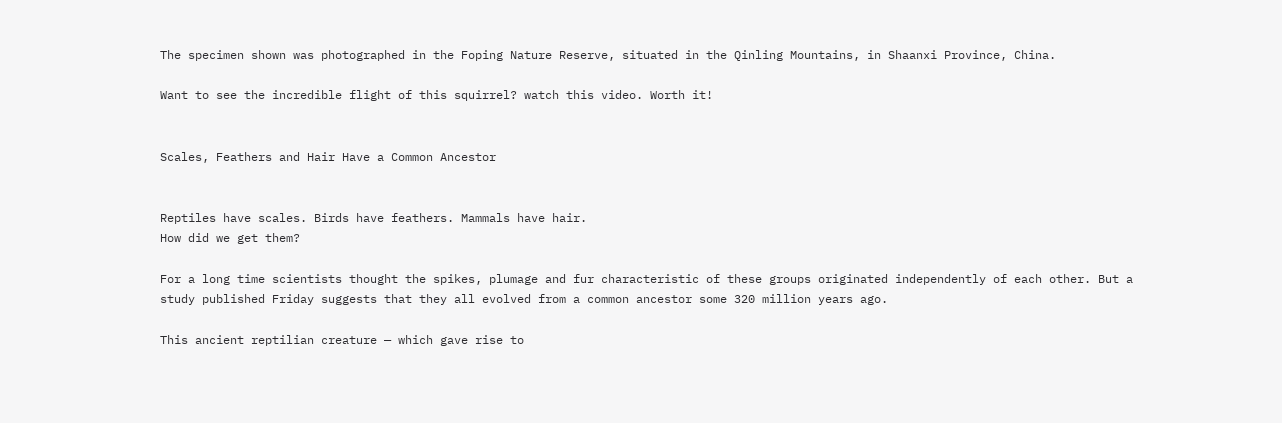The specimen shown was photographed in the Foping Nature Reserve, situated in the Qinling Mountains, in Shaanxi Province, China.

Want to see the incredible flight of this squirrel? watch this video. Worth it!


Scales, Feathers and Hair Have a Common Ancestor


Reptiles have scales. Birds have feathers. Mammals have hair.
How did we get them?

For a long time scientists thought the spikes, plumage and fur characteristic of these groups originated independently of each other. But a study published Friday suggests that they all evolved from a common ancestor some 320 million years ago.

This ancient reptilian creature — which gave rise to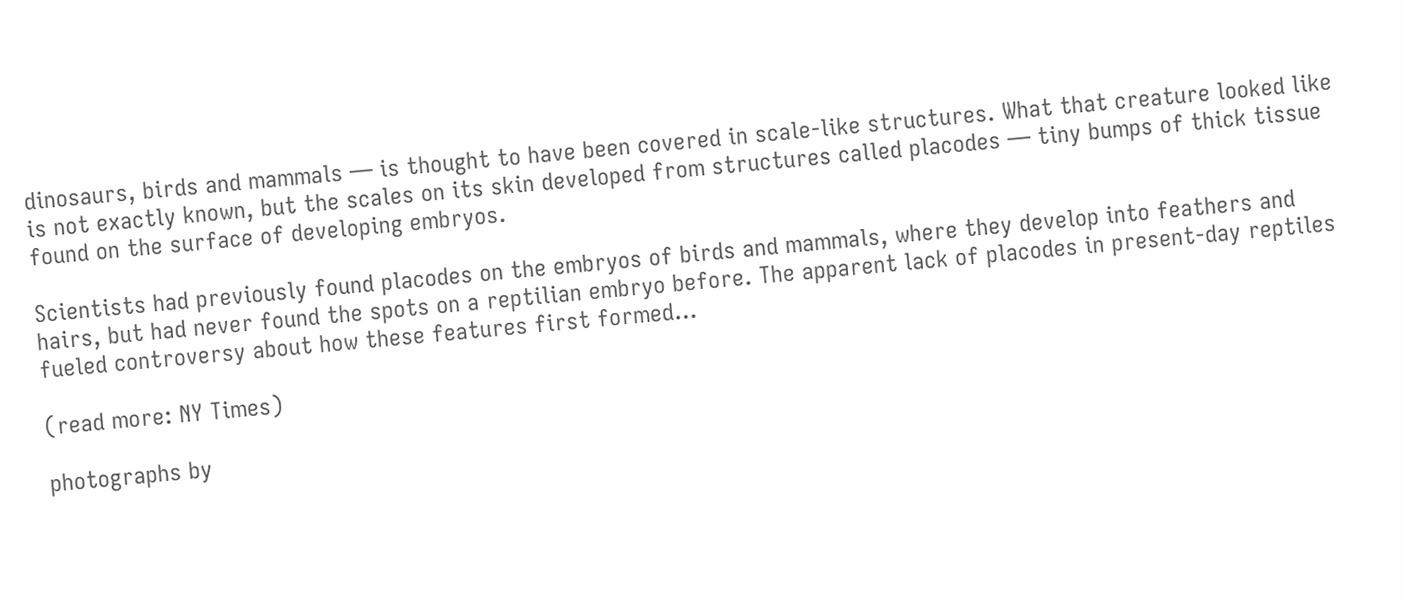dinosaurs, birds and mammals — is thought to have been covered in scale-like structures. What that creature looked like is not exactly known, but the scales on its skin developed from structures called placodes — tiny bumps of thick tissue found on the surface of developing embryos.

Scientists had previously found placodes on the embryos of birds and mammals, where they develop into feathers and hairs, but had never found the spots on a reptilian embryo before. The apparent lack of placodes in present-day reptiles fueled controversy about how these features first formed…

(read more: NY Times)

photographs by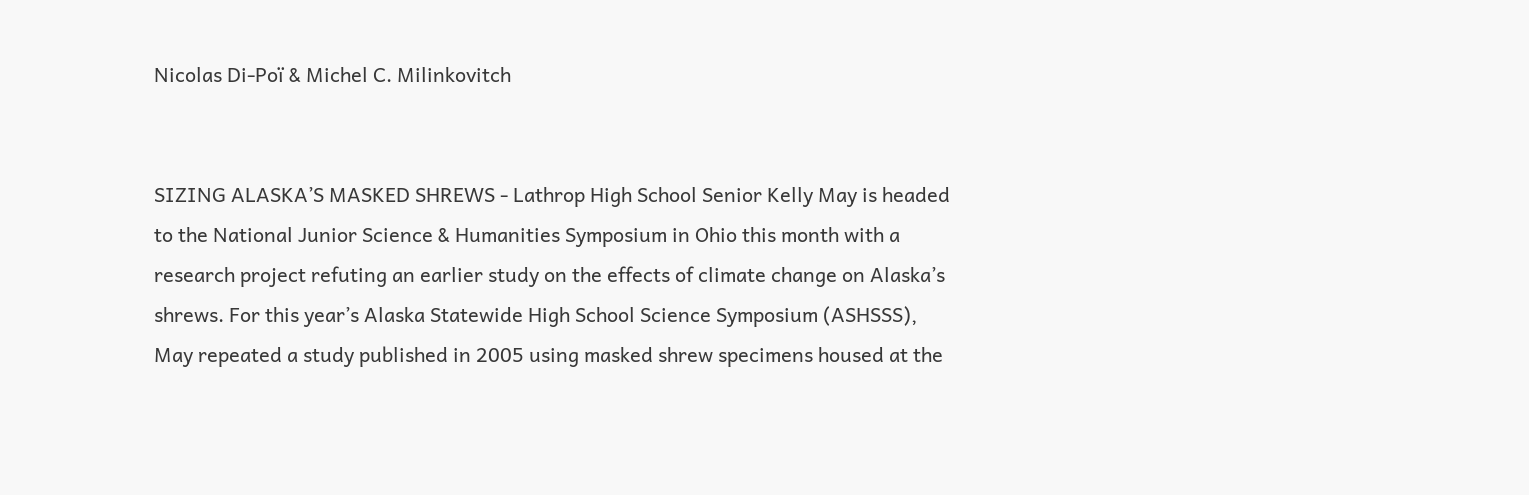Nicolas Di-Poï & Michel C. Milinkovitch


SIZING ALASKA’S MASKED SHREWS - Lathrop High School Senior Kelly May is headed to the National Junior Science & Humanities Symposium in Ohio this month with a research project refuting an earlier study on the effects of climate change on Alaska’s shrews. For this year’s Alaska Statewide High School Science Symposium (ASHSSS), May repeated a study published in 2005 using masked shrew specimens housed at the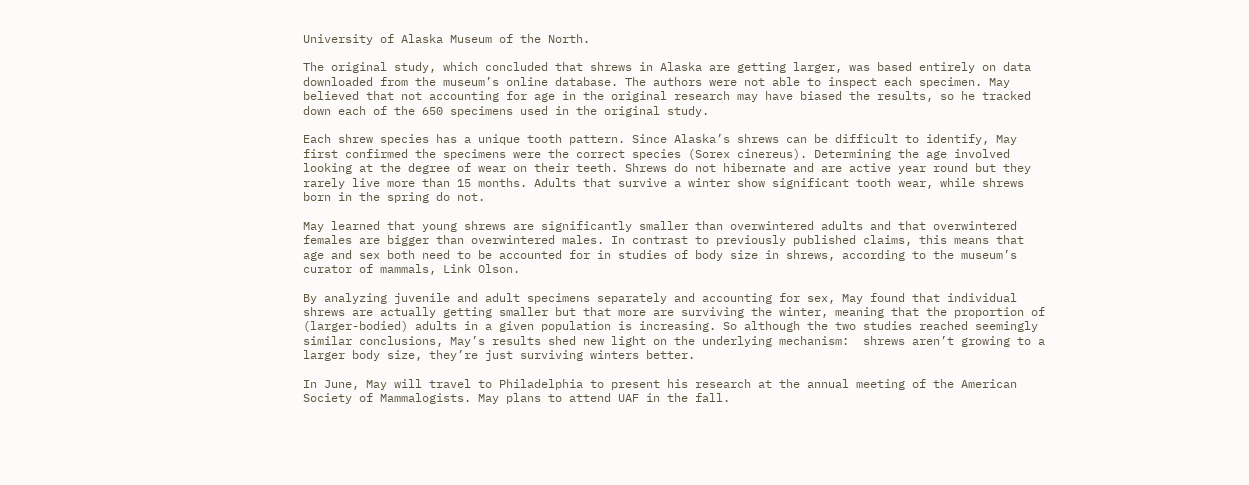University of Alaska Museum of the North.

The original study, which concluded that shrews in Alaska are getting larger, was based entirely on data downloaded from the museum’s online database. The authors were not able to inspect each specimen. May believed that not accounting for age in the original research may have biased the results, so he tracked down each of the 650 specimens used in the original study.

Each shrew species has a unique tooth pattern. Since Alaska’s shrews can be difficult to identify, May first confirmed the specimens were the correct species (Sorex cinereus). Determining the age involved looking at the degree of wear on their teeth. Shrews do not hibernate and are active year round but they rarely live more than 15 months. Adults that survive a winter show significant tooth wear, while shrews born in the spring do not.

May learned that young shrews are significantly smaller than overwintered adults and that overwintered females are bigger than overwintered males. In contrast to previously published claims, this means that age and sex both need to be accounted for in studies of body size in shrews, according to the museum’s curator of mammals, Link Olson.

By analyzing juvenile and adult specimens separately and accounting for sex, May found that individual shrews are actually getting smaller but that more are surviving the winter, meaning that the proportion of (larger-bodied) adults in a given population is increasing. So although the two studies reached seemingly similar conclusions, May’s results shed new light on the underlying mechanism:  shrews aren’t growing to a larger body size, they’re just surviving winters better.

In June, May will travel to Philadelphia to present his research at the annual meeting of the American Society of Mammalogists. May plans to attend UAF in the fall.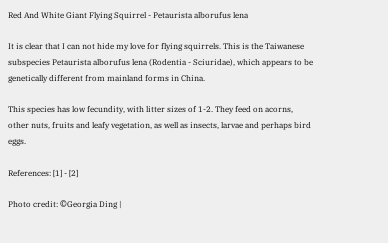Red And White Giant Flying Squirrel - Petaurista alborufus lena

It is clear that I can not hide my love for flying squirrels. This is the Taiwanese subspecies Petaurista alborufus lena (Rodentia - Sciuridae), which appears to be genetically different from mainland forms in China.

This species has low fecundity, with litter sizes of 1-2. They feed on acorns, other nuts, fruits and leafy vegetation, as well as insects, larvae and perhaps bird eggs.

References: [1] - [2]

Photo credit: ©Georgia Ding |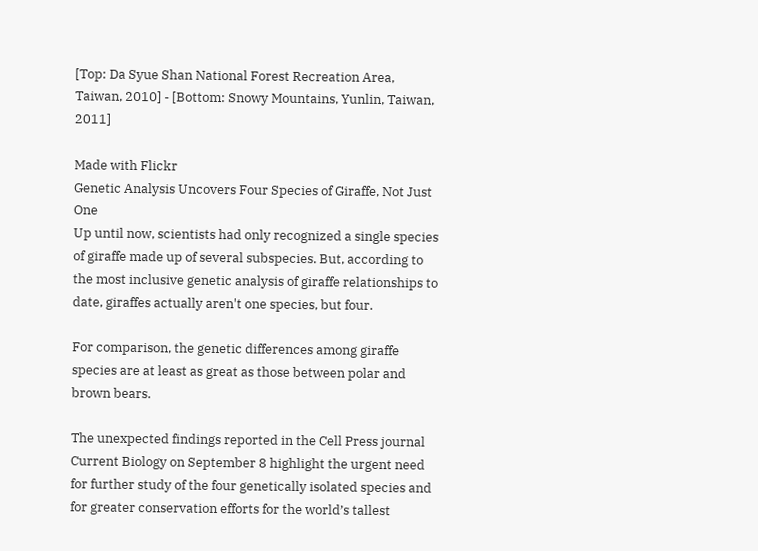[Top: Da Syue Shan National Forest Recreation Area, Taiwan, 2010] - [Bottom: Snowy Mountains, Yunlin, Taiwan, 2011]

Made with Flickr
Genetic Analysis Uncovers Four Species of Giraffe, Not Just One
Up until now, scientists had only recognized a single species of giraffe made up of several subspecies. But, according to the most inclusive genetic analysis of giraffe relationships to date, giraffes actually aren't one species, but four.

For comparison, the genetic differences among giraffe species are at least as great as those between polar and brown bears.

The unexpected findings reported in the Cell Press journal Current Biology on September 8 highlight the urgent need for further study of the four genetically isolated species and for greater conservation efforts for the world’s tallest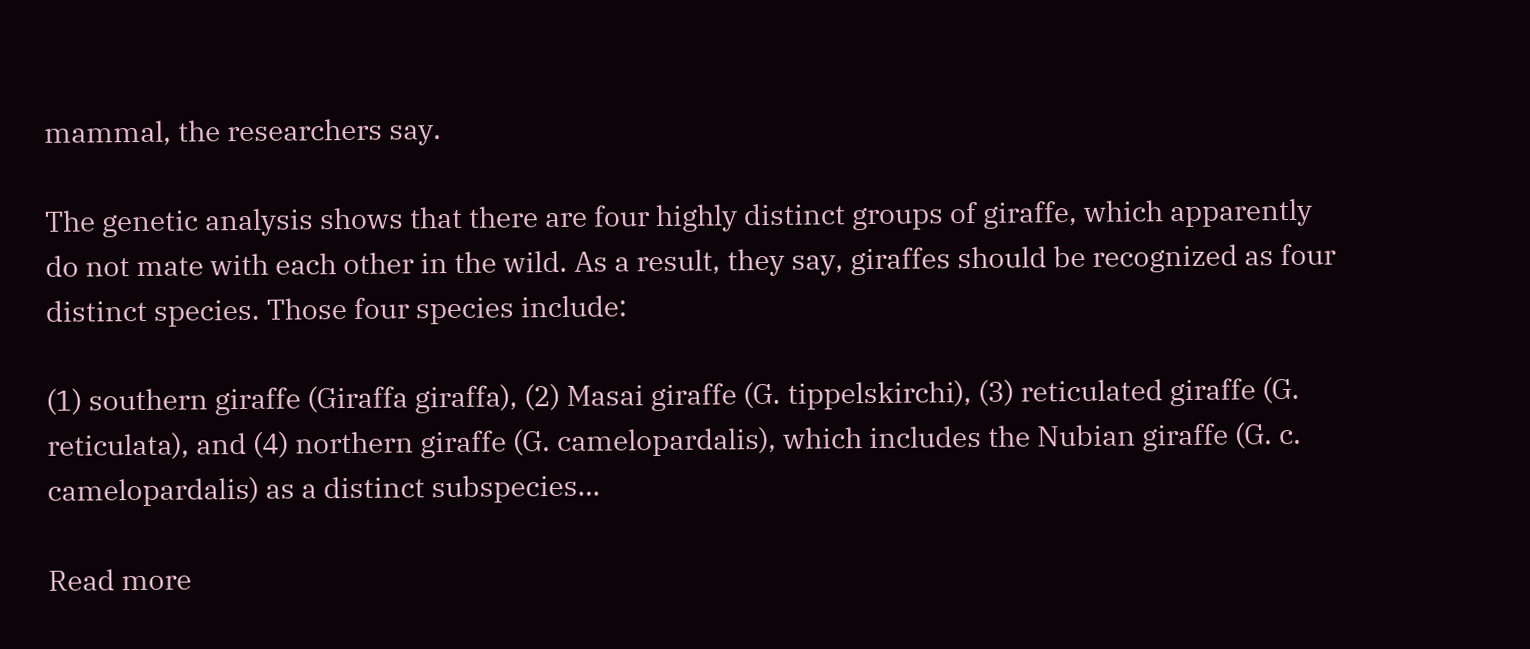mammal, the researchers say.

The genetic analysis shows that there are four highly distinct groups of giraffe, which apparently do not mate with each other in the wild. As a result, they say, giraffes should be recognized as four distinct species. Those four species include:

(1) southern giraffe (Giraffa giraffa), (2) Masai giraffe (G. tippelskirchi), (3) reticulated giraffe (G. reticulata), and (4) northern giraffe (G. camelopardalis), which includes the Nubian giraffe (G. c. camelopardalis) as a distinct subspecies…

Read more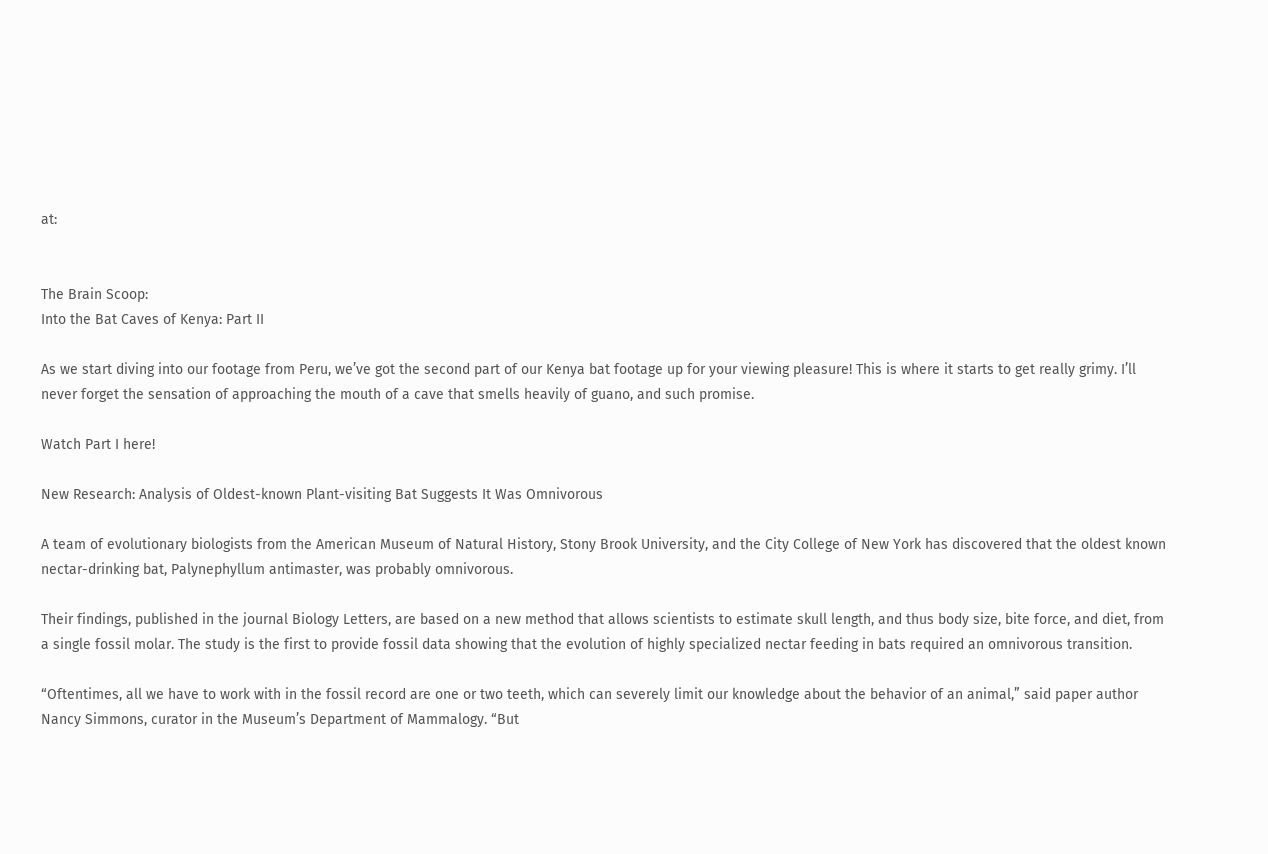at:


The Brain Scoop:
Into the Bat Caves of Kenya: Part II

As we start diving into our footage from Peru, we’ve got the second part of our Kenya bat footage up for your viewing pleasure! This is where it starts to get really grimy. I’ll never forget the sensation of approaching the mouth of a cave that smells heavily of guano, and such promise.

Watch Part I here!

New Research: Analysis of Oldest-known Plant-visiting Bat Suggests It Was Omnivorous

A team of evolutionary biologists from the American Museum of Natural History, Stony Brook University, and the City College of New York has discovered that the oldest known nectar-drinking bat, Palynephyllum antimaster, was probably omnivorous.

Their findings, published in the journal Biology Letters, are based on a new method that allows scientists to estimate skull length, and thus body size, bite force, and diet, from a single fossil molar. The study is the first to provide fossil data showing that the evolution of highly specialized nectar feeding in bats required an omnivorous transition.

“Oftentimes, all we have to work with in the fossil record are one or two teeth, which can severely limit our knowledge about the behavior of an animal,” said paper author Nancy Simmons, curator in the Museum’s Department of Mammalogy. “But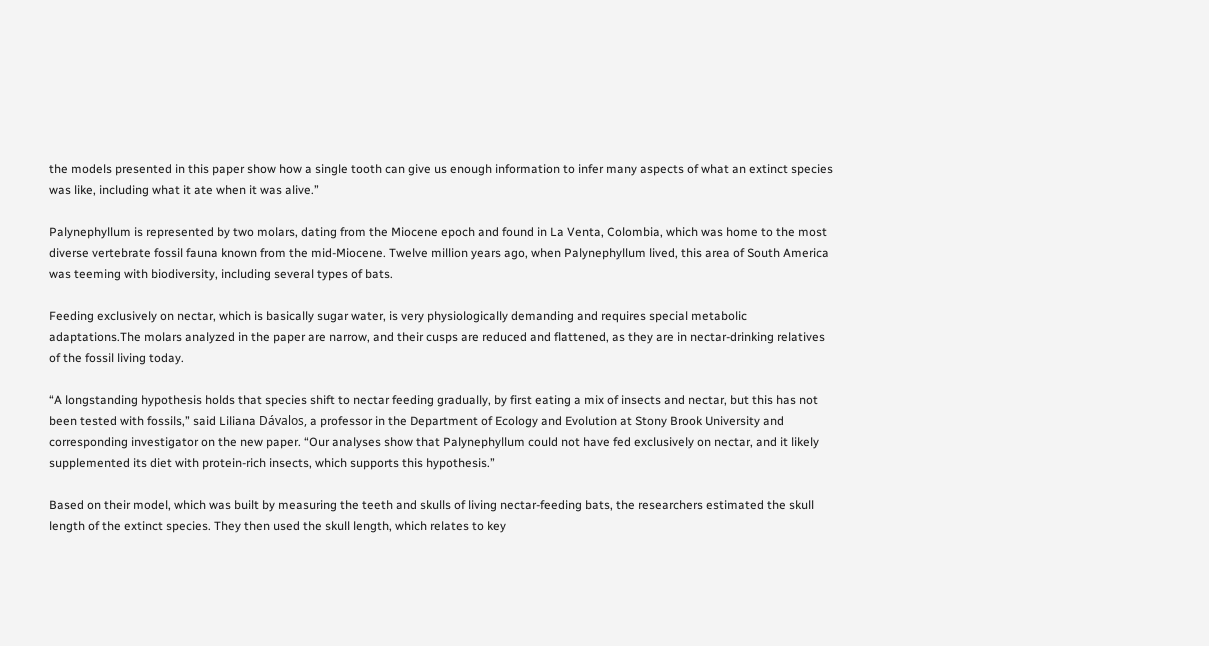the models presented in this paper show how a single tooth can give us enough information to infer many aspects of what an extinct species was like, including what it ate when it was alive.”

Palynephyllum is represented by two molars, dating from the Miocene epoch and found in La Venta, Colombia, which was home to the most diverse vertebrate fossil fauna known from the mid-Miocene. Twelve million years ago, when Palynephyllum lived, this area of South America was teeming with biodiversity, including several types of bats.

Feeding exclusively on nectar, which is basically sugar water, is very physiologically demanding and requires special metabolic adaptations.The molars analyzed in the paper are narrow, and their cusps are reduced and flattened, as they are in nectar-drinking relatives of the fossil living today.

“A longstanding hypothesis holds that species shift to nectar feeding gradually, by first eating a mix of insects and nectar, but this has not been tested with fossils,” said Liliana Dávalos, a professor in the Department of Ecology and Evolution at Stony Brook University and corresponding investigator on the new paper. “Our analyses show that Palynephyllum could not have fed exclusively on nectar, and it likely supplemented its diet with protein-rich insects, which supports this hypothesis.”

Based on their model, which was built by measuring the teeth and skulls of living nectar-feeding bats, the researchers estimated the skull length of the extinct species. They then used the skull length, which relates to key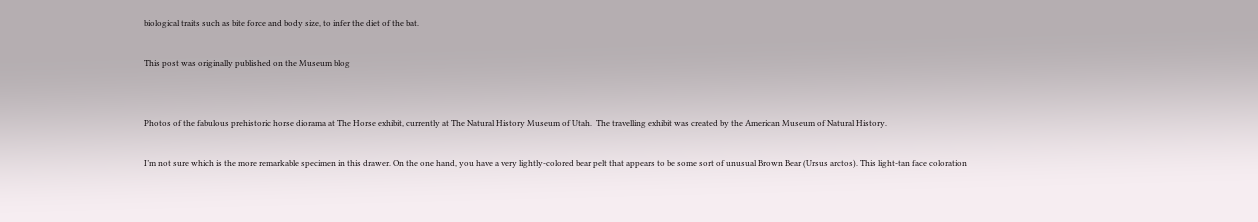biological traits such as bite force and body size, to infer the diet of the bat.

This post was originally published on the Museum blog


Photos of the fabulous prehistoric horse diorama at The Horse exhibit, currently at The Natural History Museum of Utah.  The travelling exhibit was created by the American Museum of Natural History.

I’m not sure which is the more remarkable specimen in this drawer. On the one hand, you have a very lightly-colored bear pelt that appears to be some sort of unusual Brown Bear (Ursus arctos). This light-tan face coloration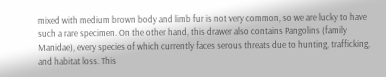mixed with medium brown body and limb fur is not very common, so we are lucky to have such a rare specimen. On the other hand, this drawer also contains Pangolins (family Manidae), every species of which currently faces serous threats due to hunting, trafficking, and habitat loss. This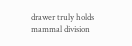drawer truly holds mammal division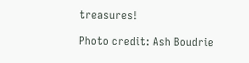treasures!

Photo credit: Ash Boudrie